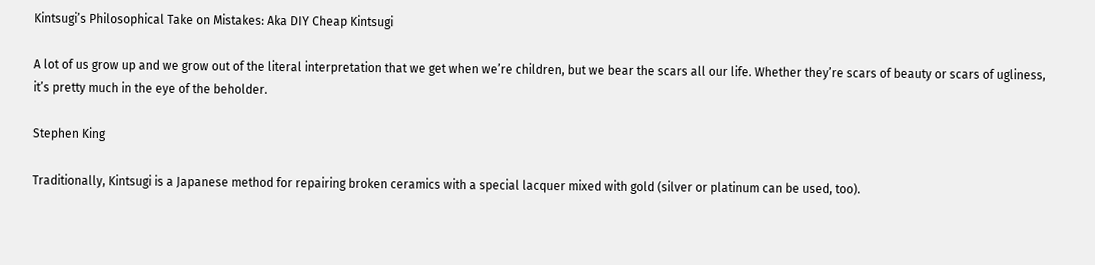Kintsugi’s Philosophical Take on Mistakes: Aka DIY Cheap Kintsugi

A lot of us grow up and we grow out of the literal interpretation that we get when we’re children, but we bear the scars all our life. Whether they’re scars of beauty or scars of ugliness, it’s pretty much in the eye of the beholder.

Stephen King

Traditionally, Kintsugi is a Japanese method for repairing broken ceramics with a special lacquer mixed with gold (silver or platinum can be used, too).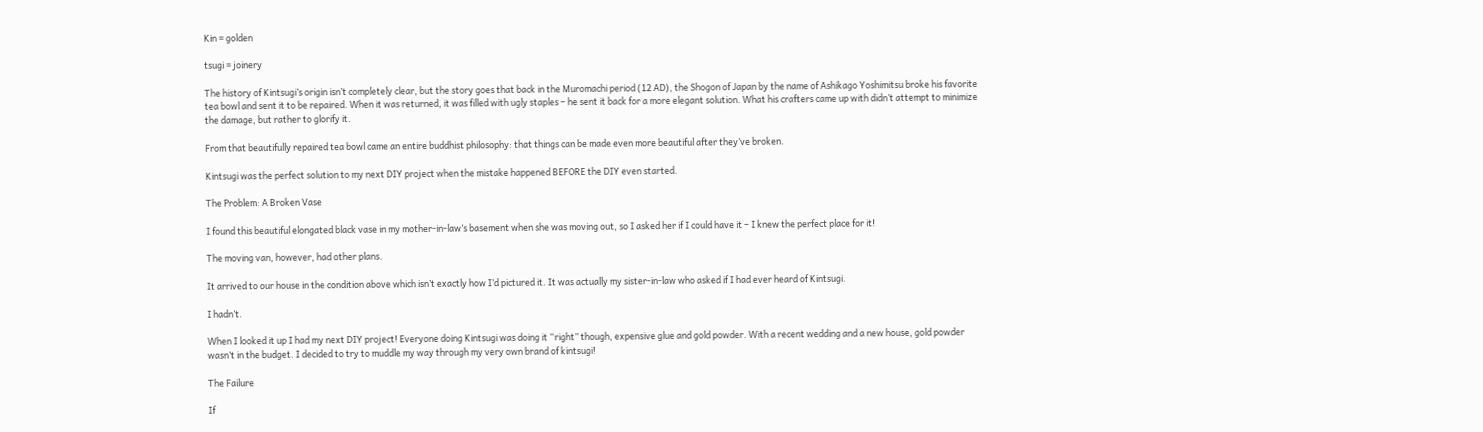Kin = golden

tsugi = joinery

The history of Kintsugi’s origin isn’t completely clear, but the story goes that back in the Muromachi period (12 AD), the Shogon of Japan by the name of Ashikago Yoshimitsu broke his favorite tea bowl and sent it to be repaired. When it was returned, it was filled with ugly staples – he sent it back for a more elegant solution. What his crafters came up with didn’t attempt to minimize the damage, but rather to glorify it.

From that beautifully repaired tea bowl came an entire buddhist philosophy: that things can be made even more beautiful after they’ve broken.

Kintsugi was the perfect solution to my next DIY project when the mistake happened BEFORE the DIY even started.

The Problem: A Broken Vase

I found this beautiful elongated black vase in my mother-in-law’s basement when she was moving out, so I asked her if I could have it – I knew the perfect place for it!

The moving van, however, had other plans.

It arrived to our house in the condition above which isn’t exactly how I’d pictured it. It was actually my sister-in-law who asked if I had ever heard of Kintsugi.

I hadn’t.

When I looked it up I had my next DIY project! Everyone doing Kintsugi was doing it “right” though, expensive glue and gold powder. With a recent wedding and a new house, gold powder wasn’t in the budget. I decided to try to muddle my way through my very own brand of kintsugi!

The Failure

If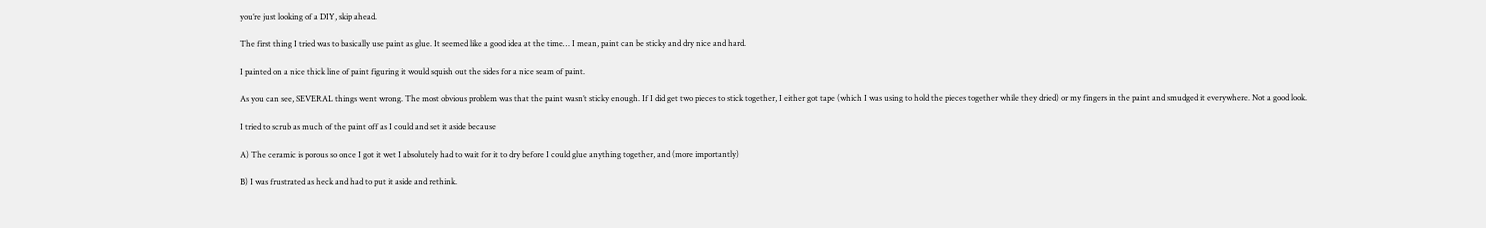you’re just looking of a DIY, skip ahead.

The first thing I tried was to basically use paint as glue. It seemed like a good idea at the time… I mean, paint can be sticky and dry nice and hard.

I painted on a nice thick line of paint figuring it would squish out the sides for a nice seam of paint.

As you can see, SEVERAL things went wrong. The most obvious problem was that the paint wasn’t sticky enough. If I did get two pieces to stick together, I either got tape (which I was using to hold the pieces together while they dried) or my fingers in the paint and smudged it everywhere. Not a good look.

I tried to scrub as much of the paint off as I could and set it aside because

A) The ceramic is porous so once I got it wet I absolutely had to wait for it to dry before I could glue anything together, and (more importantly)

B) I was frustrated as heck and had to put it aside and rethink.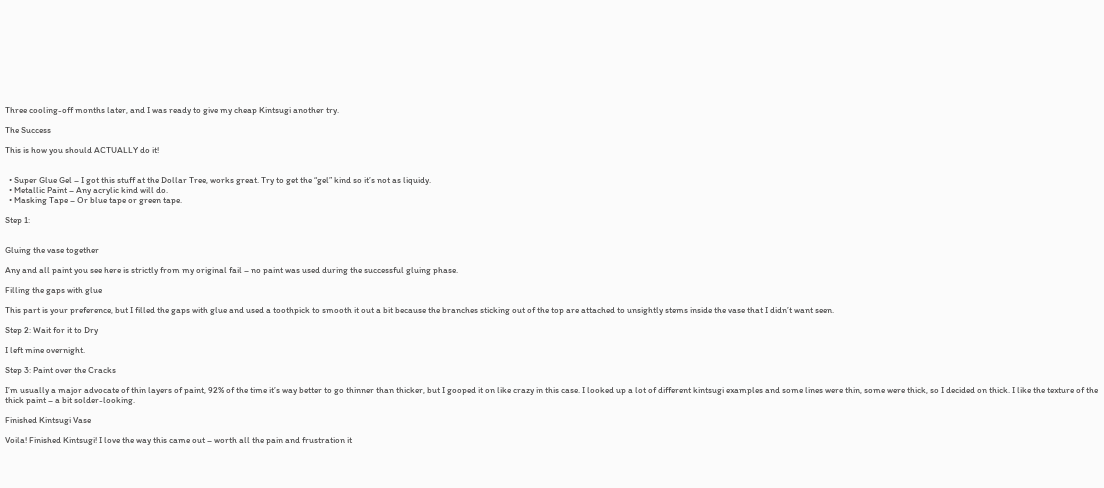Three cooling-off months later, and I was ready to give my cheap Kintsugi another try.

The Success

This is how you should ACTUALLY do it!


  • Super Glue Gel – I got this stuff at the Dollar Tree, works great. Try to get the “gel” kind so it’s not as liquidy.
  • Metallic Paint – Any acrylic kind will do.
  • Masking Tape – Or blue tape or green tape.

Step 1:


Gluing the vase together

Any and all paint you see here is strictly from my original fail – no paint was used during the successful gluing phase.

Filling the gaps with glue

This part is your preference, but I filled the gaps with glue and used a toothpick to smooth it out a bit because the branches sticking out of the top are attached to unsightly stems inside the vase that I didn’t want seen.

Step 2: Wait for it to Dry

I left mine overnight.

Step 3: Paint over the Cracks

I’m usually a major advocate of thin layers of paint, 92% of the time it’s way better to go thinner than thicker, but I gooped it on like crazy in this case. I looked up a lot of different kintsugi examples and some lines were thin, some were thick, so I decided on thick. I like the texture of the thick paint – a bit solder-looking.

Finished Kintsugi Vase

Voila! Finished Kintsugi! I love the way this came out – worth all the pain and frustration it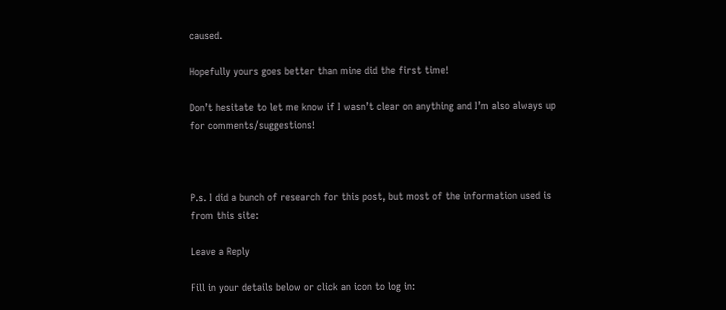caused.

Hopefully yours goes better than mine did the first time!

Don’t hesitate to let me know if I wasn’t clear on anything and I’m also always up for comments/suggestions!



P.s. I did a bunch of research for this post, but most of the information used is from this site:

Leave a Reply

Fill in your details below or click an icon to log in: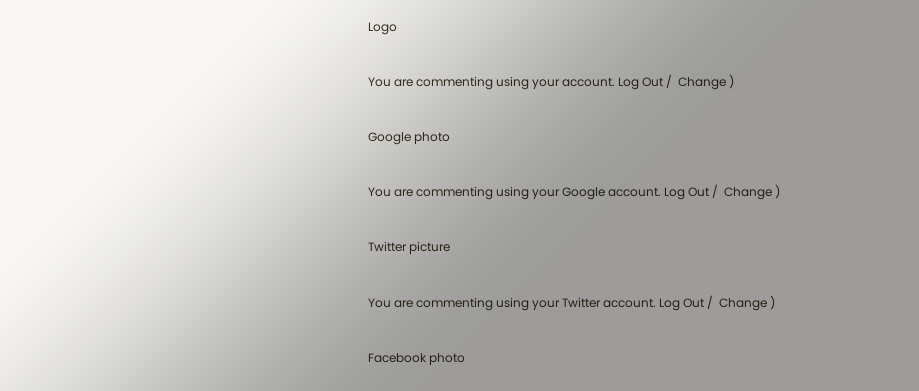Logo

You are commenting using your account. Log Out /  Change )

Google photo

You are commenting using your Google account. Log Out /  Change )

Twitter picture

You are commenting using your Twitter account. Log Out /  Change )

Facebook photo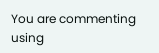You are commenting using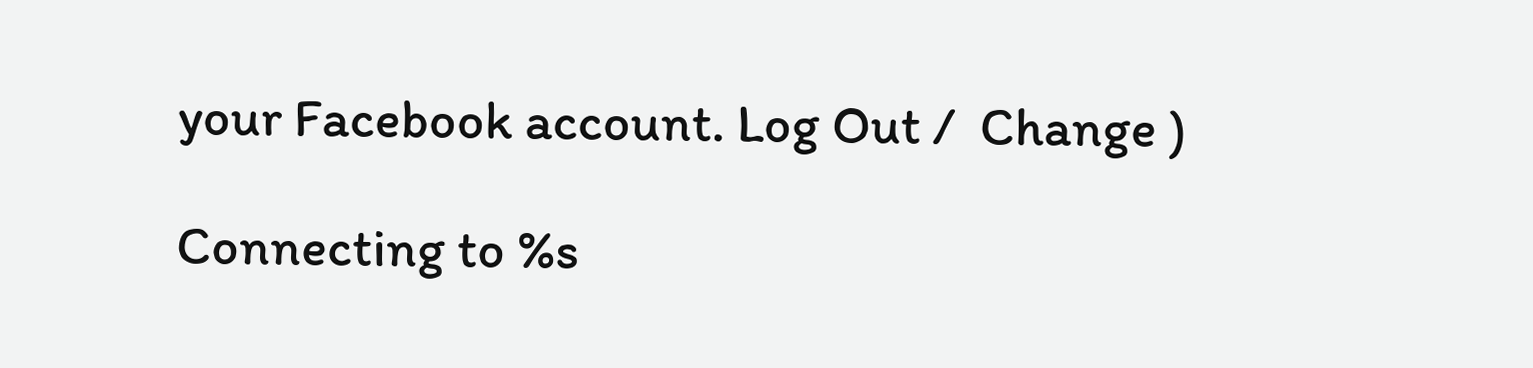your Facebook account. Log Out /  Change )

Connecting to %s